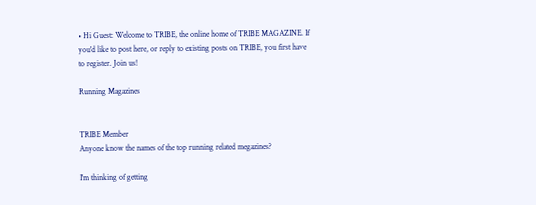• Hi Guest: Welcome to TRIBE, the online home of TRIBE MAGAZINE. If you'd like to post here, or reply to existing posts on TRIBE, you first have to register. Join us!

Running Magazines


TRIBE Member
Anyone know the names of the top running related megazines?

I'm thinking of getting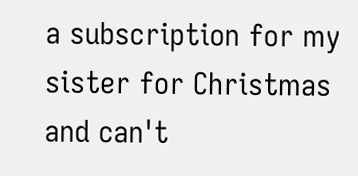a subscription for my sister for Christmas and can't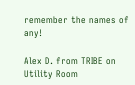remember the names of any!

Alex D. from TRIBE on Utility Room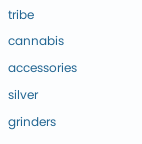tribe cannabis accessories silver grinders